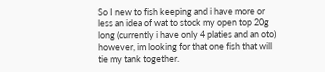So I new to fish keeping and i have more or less an idea of wat to stock my open top 20g long (currently i have only 4 platies and an oto) however, im looking for that one fish that will tie my tank together.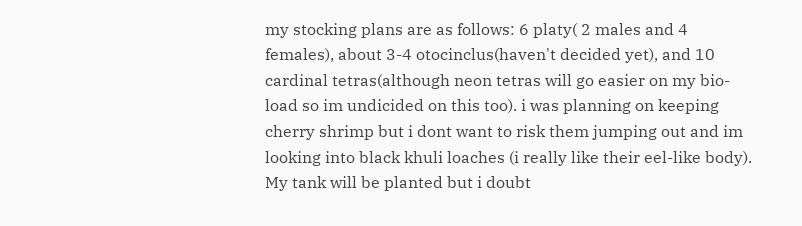my stocking plans are as follows: 6 platy( 2 males and 4 females), about 3-4 otocinclus(haven't decided yet), and 10 cardinal tetras(although neon tetras will go easier on my bio-load so im undicided on this too). i was planning on keeping cherry shrimp but i dont want to risk them jumping out and im looking into black khuli loaches (i really like their eel-like body). My tank will be planted but i doubt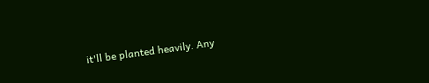it'll be planted heavily. Any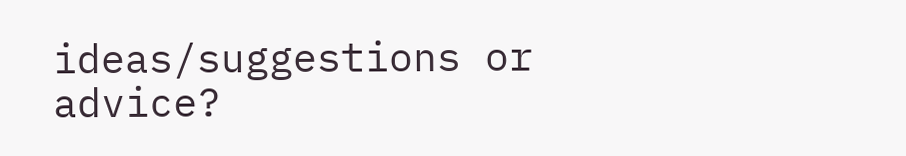ideas/suggestions or advice?